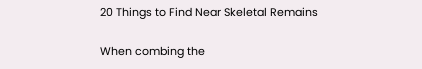20 Things to Find Near Skeletal Remains

When combing the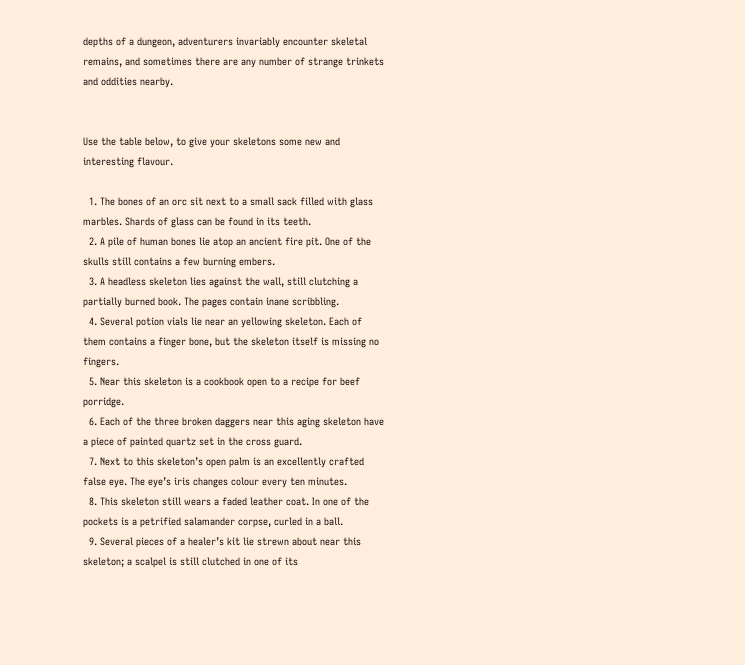depths of a dungeon, adventurers invariably encounter skeletal remains, and sometimes there are any number of strange trinkets and oddities nearby.


Use the table below, to give your skeletons some new and interesting flavour.

  1. The bones of an orc sit next to a small sack filled with glass marbles. Shards of glass can be found in its teeth.
  2. A pile of human bones lie atop an ancient fire pit. One of the skulls still contains a few burning embers.
  3. A headless skeleton lies against the wall, still clutching a partially burned book. The pages contain inane scribbling.
  4. Several potion vials lie near an yellowing skeleton. Each of them contains a finger bone, but the skeleton itself is missing no fingers.
  5. Near this skeleton is a cookbook open to a recipe for beef porridge.
  6. Each of the three broken daggers near this aging skeleton have a piece of painted quartz set in the cross guard.
  7. Next to this skeleton’s open palm is an excellently crafted false eye. The eye’s iris changes colour every ten minutes.
  8. This skeleton still wears a faded leather coat. In one of the pockets is a petrified salamander corpse, curled in a ball.
  9. Several pieces of a healer’s kit lie strewn about near this skeleton; a scalpel is still clutched in one of its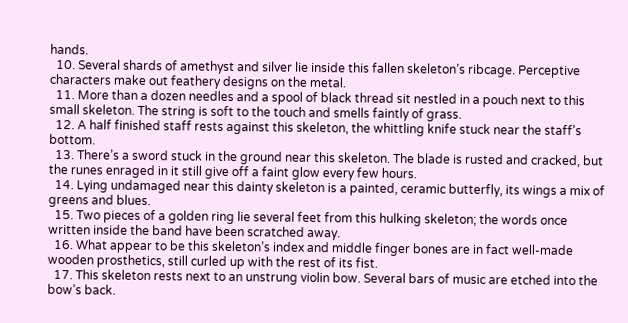hands.
  10. Several shards of amethyst and silver lie inside this fallen skeleton’s ribcage. Perceptive characters make out feathery designs on the metal.
  11. More than a dozen needles and a spool of black thread sit nestled in a pouch next to this small skeleton. The string is soft to the touch and smells faintly of grass.
  12. A half finished staff rests against this skeleton, the whittling knife stuck near the staff’s bottom.
  13. There’s a sword stuck in the ground near this skeleton. The blade is rusted and cracked, but the runes enraged in it still give off a faint glow every few hours.
  14. Lying undamaged near this dainty skeleton is a painted, ceramic butterfly, its wings a mix of greens and blues.
  15. Two pieces of a golden ring lie several feet from this hulking skeleton; the words once written inside the band have been scratched away.
  16. What appear to be this skeleton’s index and middle finger bones are in fact well-made wooden prosthetics, still curled up with the rest of its fist.
  17. This skeleton rests next to an unstrung violin bow. Several bars of music are etched into the bow’s back.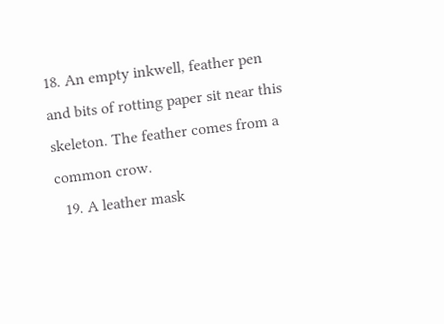18. An empty inkwell, feather pen and bits of rotting paper sit near this skeleton. The feather comes from a common crow.
  19. A leather mask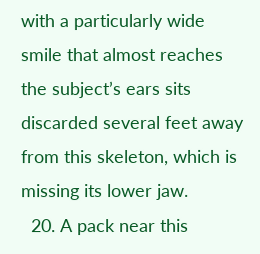with a particularly wide smile that almost reaches the subject’s ears sits discarded several feet away from this skeleton, which is missing its lower jaw.
  20. A pack near this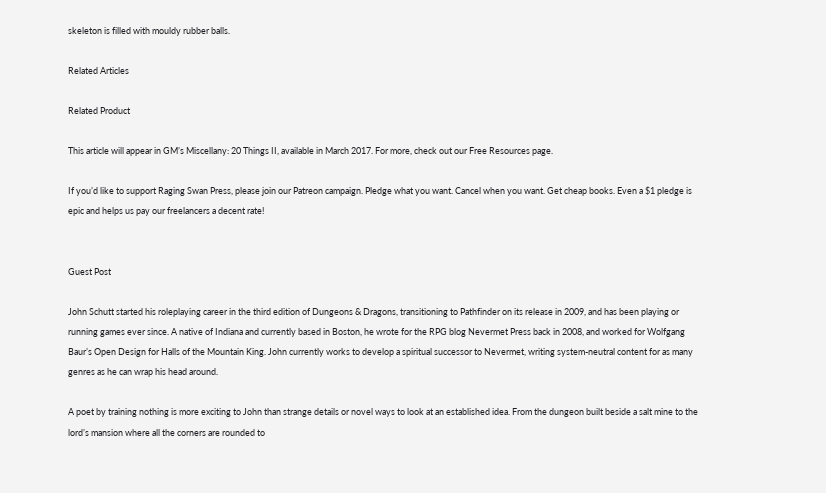skeleton is filled with mouldy rubber balls.

Related Articles

Related Product

This article will appear in GM’s Miscellany: 20 Things II, available in March 2017. For more, check out our Free Resources page.

If you’d like to support Raging Swan Press, please join our Patreon campaign. Pledge what you want. Cancel when you want. Get cheap books. Even a $1 pledge is epic and helps us pay our freelancers a decent rate!


Guest Post

John Schutt started his roleplaying career in the third edition of Dungeons & Dragons, transitioning to Pathfinder on its release in 2009, and has been playing or running games ever since. A native of Indiana and currently based in Boston, he wrote for the RPG blog Nevermet Press back in 2008, and worked for Wolfgang Baur’s Open Design for Halls of the Mountain King. John currently works to develop a spiritual successor to Nevermet, writing system-neutral content for as many genres as he can wrap his head around.

A poet by training nothing is more exciting to John than strange details or novel ways to look at an established idea. From the dungeon built beside a salt mine to the lord’s mansion where all the corners are rounded to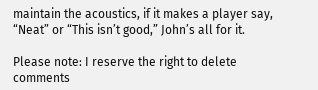maintain the acoustics, if it makes a player say, “Neat” or “This isn’t good,” John’s all for it.

Please note: I reserve the right to delete comments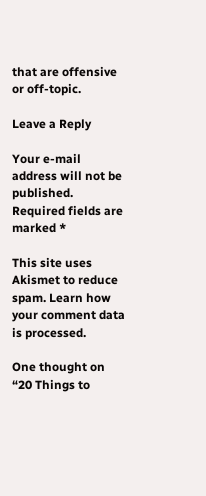that are offensive or off-topic.

Leave a Reply

Your e-mail address will not be published. Required fields are marked *

This site uses Akismet to reduce spam. Learn how your comment data is processed.

One thought on “20 Things to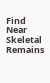Find Near Skeletal Remains